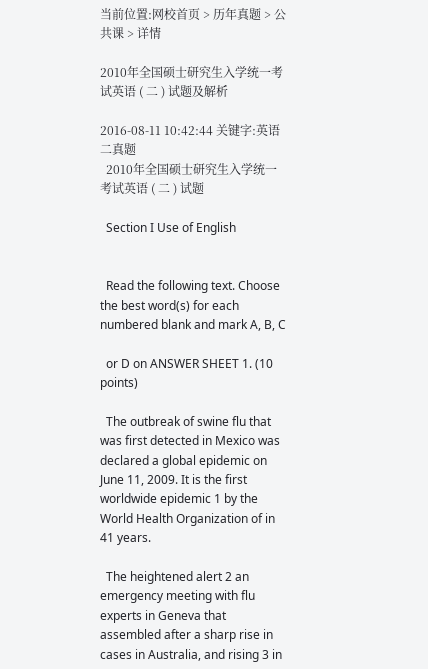当前位置:网校首页 > 历年真题 > 公共课 > 详情

2010年全国硕士研究生入学统一考试英语 ( 二 ) 试题及解析

2016-08-11 10:42:44 关键字:英语二真题
  2010年全国硕士研究生入学统一考试英语 ( 二 ) 试题

  Section I Use of English


  Read the following text. Choose the best word(s) for each numbered blank and mark A, B, C

  or D on ANSWER SHEET 1. (10 points)

  The outbreak of swine flu that was first detected in Mexico was declared a global epidemic on June 11, 2009. It is the first worldwide epidemic 1 by the World Health Organization of in 41 years.

  The heightened alert 2 an emergency meeting with flu experts in Geneva that assembled after a sharp rise in cases in Australia, and rising 3 in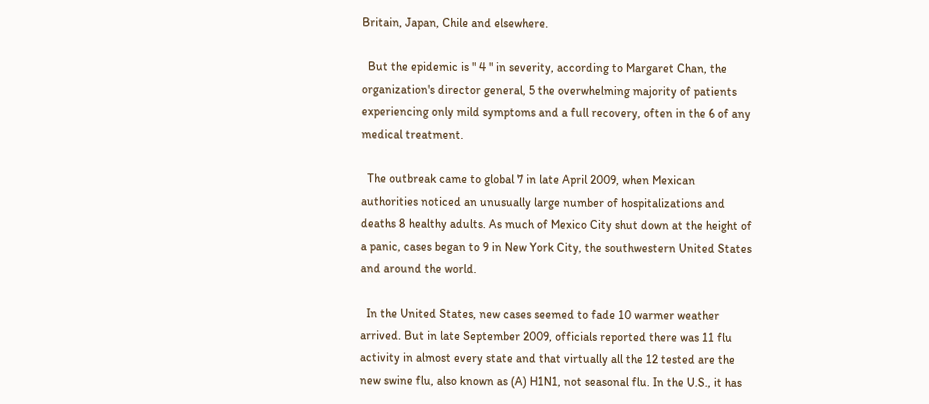Britain, Japan, Chile and elsewhere.

  But the epidemic is " 4 " in severity, according to Margaret Chan, the organization's director general, 5 the overwhelming majority of patients experiencing only mild symptoms and a full recovery, often in the 6 of any medical treatment.

  The outbreak came to global 7 in late April 2009, when Mexican authorities noticed an unusually large number of hospitalizations and deaths 8 healthy adults. As much of Mexico City shut down at the height of a panic, cases began to 9 in New York City, the southwestern United States and around the world.

  In the United States, new cases seemed to fade 10 warmer weather arrived. But in late September 2009, officials reported there was 11 flu activity in almost every state and that virtually all the 12 tested are the new swine flu, also known as (A) H1N1, not seasonal flu. In the U.S., it has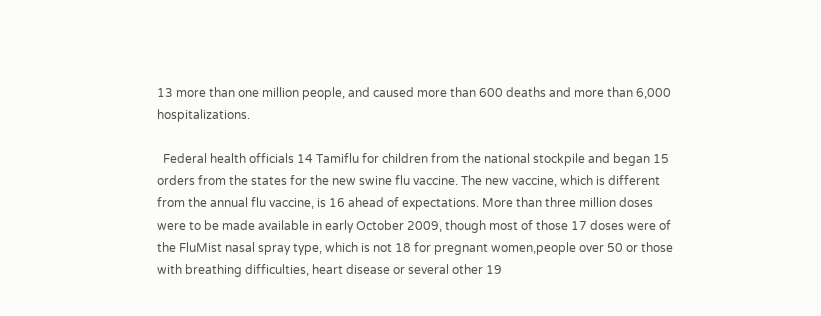13 more than one million people, and caused more than 600 deaths and more than 6,000 hospitalizations.

  Federal health officials 14 Tamiflu for children from the national stockpile and began 15 orders from the states for the new swine flu vaccine. The new vaccine, which is different from the annual flu vaccine, is 16 ahead of expectations. More than three million doses were to be made available in early October 2009, though most of those 17 doses were of the FluMist nasal spray type, which is not 18 for pregnant women,people over 50 or those with breathing difficulties, heart disease or several other 19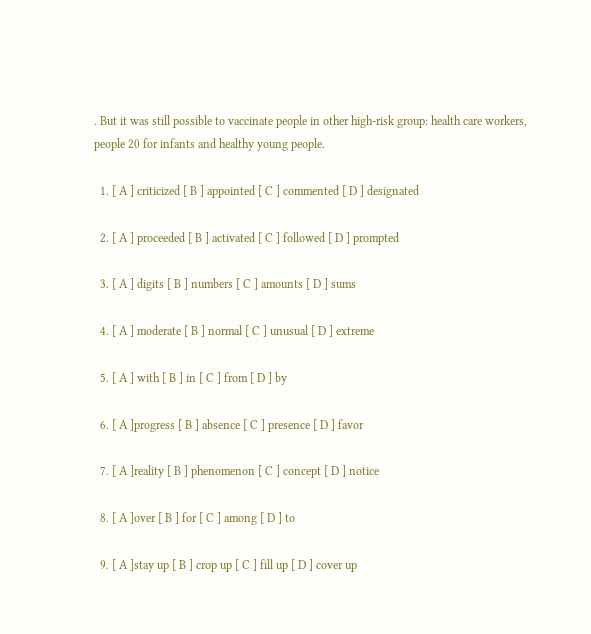. But it was still possible to vaccinate people in other high-risk group: health care workers, people 20 for infants and healthy young people.

  1. [ A ] criticized [ B ] appointed [ C ] commented [ D ] designated

  2. [ A ] proceeded [ B ] activated [ C ] followed [ D ] prompted

  3. [ A ] digits [ B ] numbers [ C ] amounts [ D ] sums

  4. [ A ] moderate [ B ] normal [ C ] unusual [ D ] extreme

  5. [ A ] with [ B ] in [ C ] from [ D ] by

  6. [ A ]progress [ B ] absence [ C ] presence [ D ] favor

  7. [ A ]reality [ B ] phenomenon [ C ] concept [ D ] notice

  8. [ A ]over [ B ] for [ C ] among [ D ] to

  9. [ A ]stay up [ B ] crop up [ C ] fill up [ D ] cover up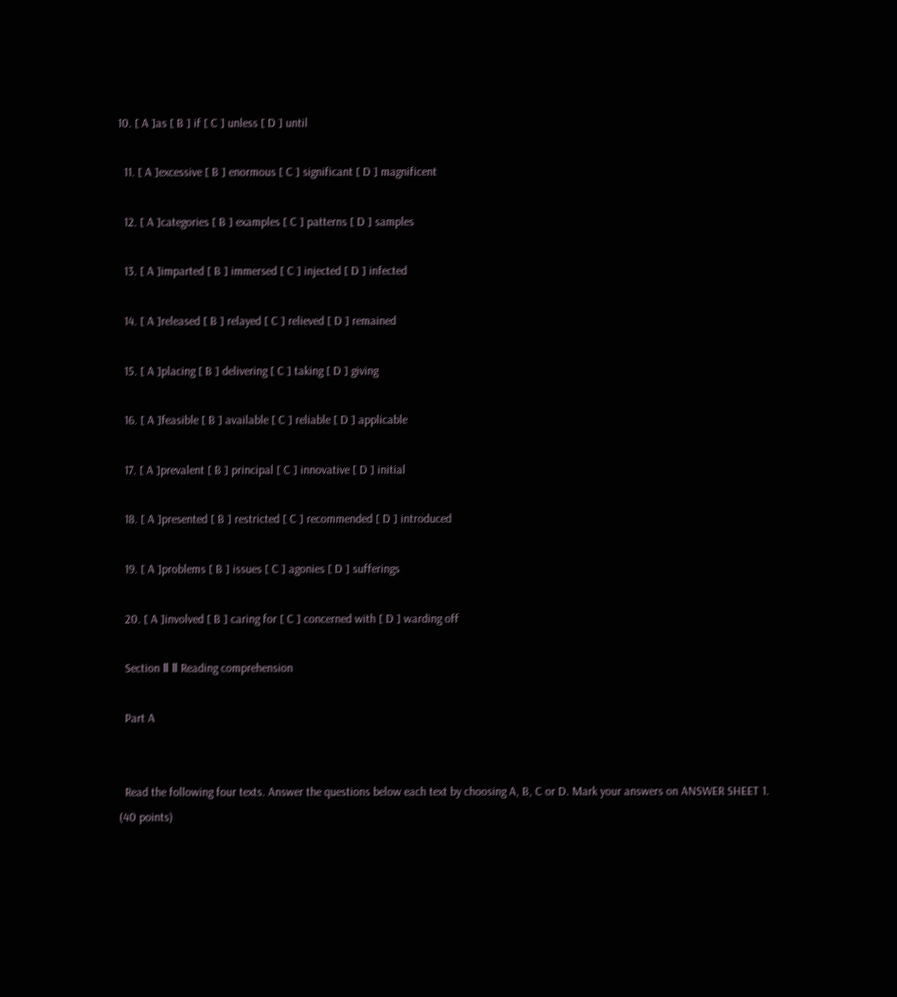10. [ A ]as [ B ] if [ C ] unless [ D ] until

  11. [ A ]excessive [ B ] enormous [ C ] significant [ D ] magnificent

  12. [ A ]categories [ B ] examples [ C ] patterns [ D ] samples

  13. [ A ]imparted [ B ] immersed [ C ] injected [ D ] infected

  14. [ A ]released [ B ] relayed [ C ] relieved [ D ] remained

  15. [ A ]placing [ B ] delivering [ C ] taking [ D ] giving

  16. [ A ]feasible [ B ] available [ C ] reliable [ D ] applicable

  17. [ A ]prevalent [ B ] principal [ C ] innovative [ D ] initial

  18. [ A ]presented [ B ] restricted [ C ] recommended [ D ] introduced

  19. [ A ]problems [ B ] issues [ C ] agonies [ D ] sufferings

  20. [ A ]involved [ B ] caring for [ C ] concerned with [ D ] warding off

  Section Ⅱ Ⅱ Reading comprehension

  Part A


  Read the following four texts. Answer the questions below each text by choosing A, B, C or D. Mark your answers on ANSWER SHEET 1. (40 points)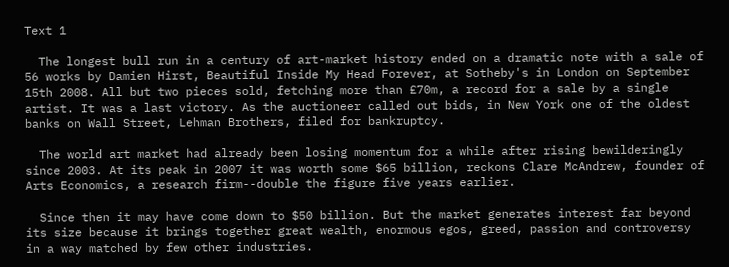Text 1

  The longest bull run in a century of art-market history ended on a dramatic note with a sale of 56 works by Damien Hirst, Beautiful Inside My Head Forever, at Sotheby's in London on September 15th 2008. All but two pieces sold, fetching more than £70m, a record for a sale by a single artist. It was a last victory. As the auctioneer called out bids, in New York one of the oldest banks on Wall Street, Lehman Brothers, filed for bankruptcy.

  The world art market had already been losing momentum for a while after rising bewilderingly since 2003. At its peak in 2007 it was worth some $65 billion, reckons Clare McAndrew, founder of Arts Economics, a research firm--double the figure five years earlier.

  Since then it may have come down to $50 billion. But the market generates interest far beyond its size because it brings together great wealth, enormous egos, greed, passion and controversy in a way matched by few other industries.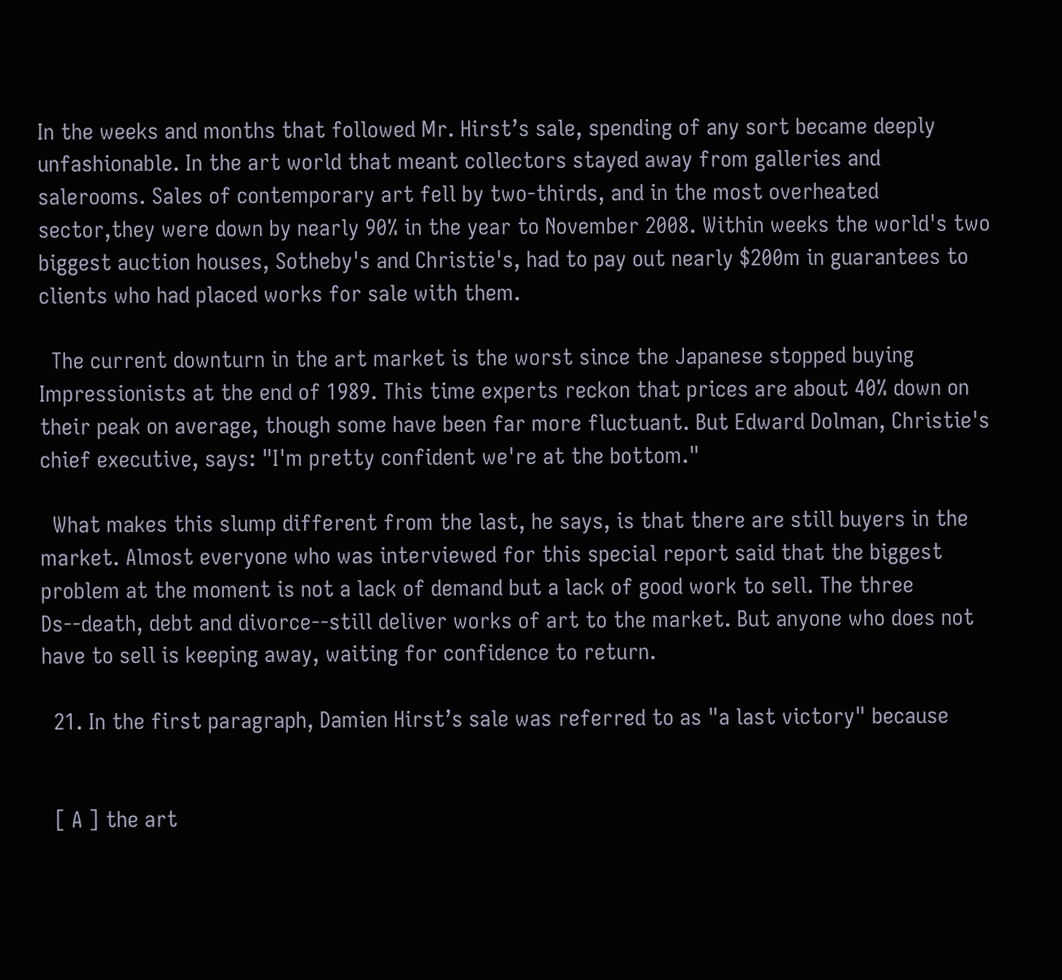In the weeks and months that followed Mr. Hirst’s sale, spending of any sort became deeply unfashionable. In the art world that meant collectors stayed away from galleries and salerooms. Sales of contemporary art fell by two-thirds, and in the most overheated sector,they were down by nearly 90% in the year to November 2008. Within weeks the world's two biggest auction houses, Sotheby's and Christie's, had to pay out nearly $200m in guarantees to clients who had placed works for sale with them.

  The current downturn in the art market is the worst since the Japanese stopped buying Impressionists at the end of 1989. This time experts reckon that prices are about 40% down on their peak on average, though some have been far more fluctuant. But Edward Dolman, Christie's chief executive, says: "I'm pretty confident we're at the bottom."

  What makes this slump different from the last, he says, is that there are still buyers in the market. Almost everyone who was interviewed for this special report said that the biggest problem at the moment is not a lack of demand but a lack of good work to sell. The three Ds--death, debt and divorce--still deliver works of art to the market. But anyone who does not have to sell is keeping away, waiting for confidence to return.

  21. In the first paragraph, Damien Hirst’s sale was referred to as "a last victory" because


  [ A ] the art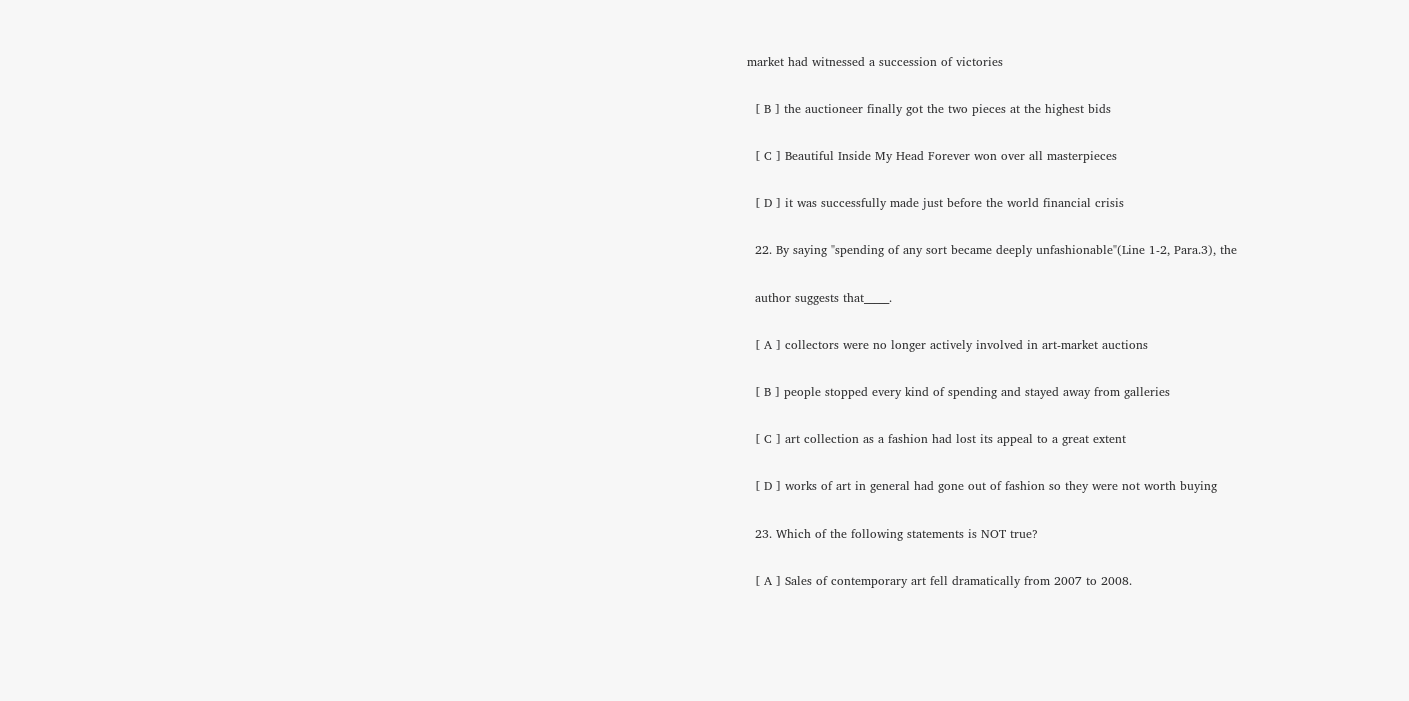market had witnessed a succession of victories

  [ B ] the auctioneer finally got the two pieces at the highest bids

  [ C ] Beautiful Inside My Head Forever won over all masterpieces

  [ D ] it was successfully made just before the world financial crisis

  22. By saying "spending of any sort became deeply unfashionable"(Line 1-2, Para.3), the

  author suggests that_____.

  [ A ] collectors were no longer actively involved in art-market auctions

  [ B ] people stopped every kind of spending and stayed away from galleries

  [ C ] art collection as a fashion had lost its appeal to a great extent

  [ D ] works of art in general had gone out of fashion so they were not worth buying

  23. Which of the following statements is NOT true?

  [ A ] Sales of contemporary art fell dramatically from 2007 to 2008.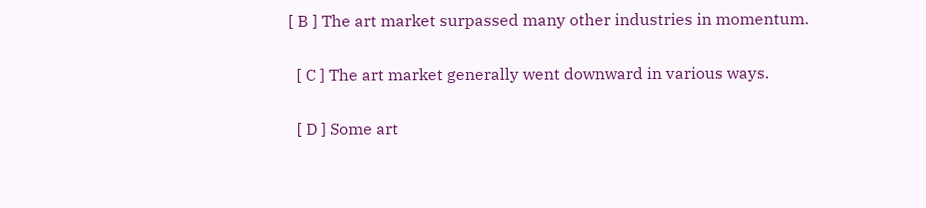[ B ] The art market surpassed many other industries in momentum.

  [ C ] The art market generally went downward in various ways.

  [ D ] Some art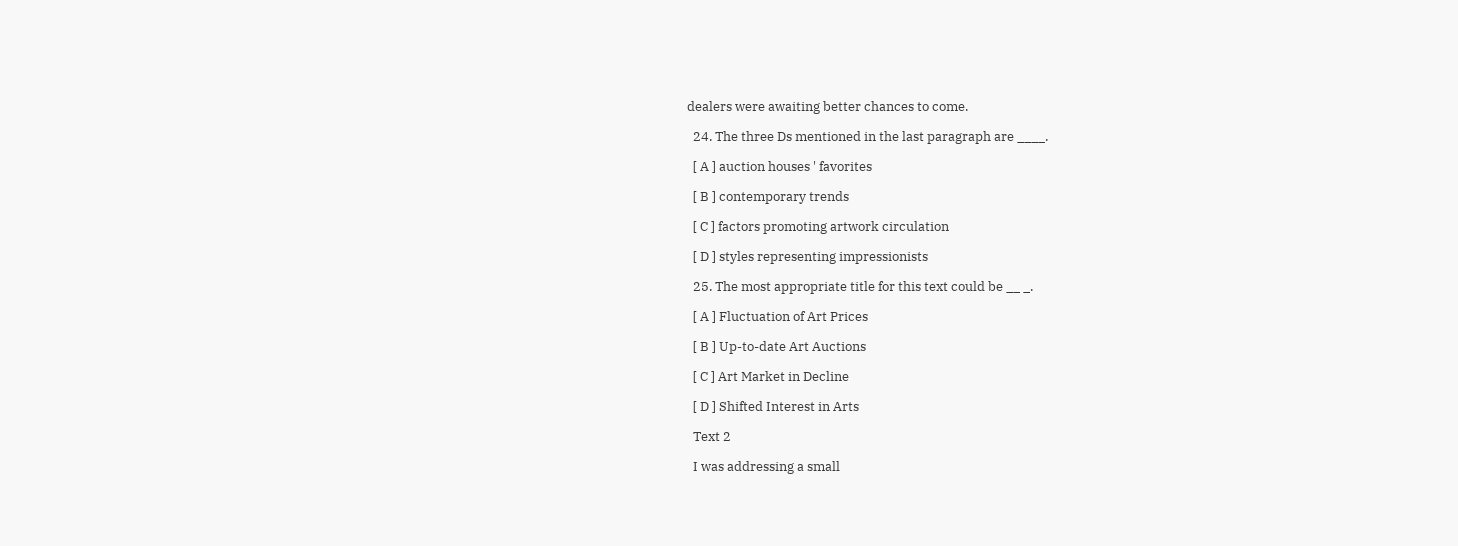dealers were awaiting better chances to come.

  24. The three Ds mentioned in the last paragraph are ____.

  [ A ] auction houses ' favorites

  [ B ] contemporary trends

  [ C ] factors promoting artwork circulation

  [ D ] styles representing impressionists

  25. The most appropriate title for this text could be __ _.

  [ A ] Fluctuation of Art Prices

  [ B ] Up-to-date Art Auctions

  [ C ] Art Market in Decline

  [ D ] Shifted Interest in Arts

  Text 2

  I was addressing a small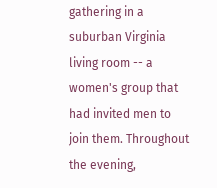gathering in a suburban Virginia living room -- a women's group that had invited men to join them. Throughout the evening,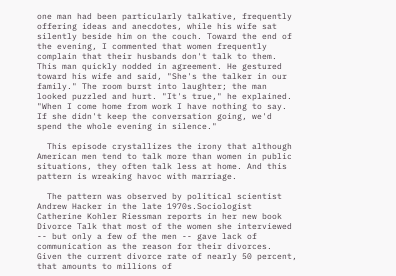one man had been particularly talkative, frequently offering ideas and anecdotes, while his wife sat silently beside him on the couch. Toward the end of the evening, I commented that women frequently complain that their husbands don't talk to them. This man quickly nodded in agreement. He gestured toward his wife and said, "She's the talker in our family." The room burst into laughter; the man looked puzzled and hurt. "It's true," he explained. "When I come home from work I have nothing to say. If she didn't keep the conversation going, we'd spend the whole evening in silence."

  This episode crystallizes the irony that although American men tend to talk more than women in public situations, they often talk less at home. And this pattern is wreaking havoc with marriage.

  The pattern was observed by political scientist Andrew Hacker in the late 1970s.Sociologist Catherine Kohler Riessman reports in her new book Divorce Talk that most of the women she interviewed -- but only a few of the men -- gave lack of communication as the reason for their divorces. Given the current divorce rate of nearly 50 percent, that amounts to millions of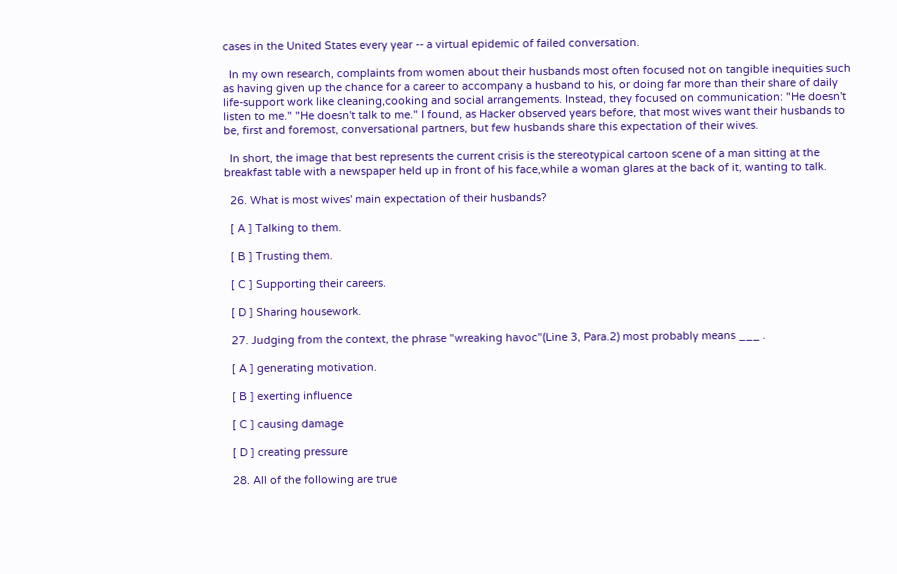cases in the United States every year -- a virtual epidemic of failed conversation.

  In my own research, complaints from women about their husbands most often focused not on tangible inequities such as having given up the chance for a career to accompany a husband to his, or doing far more than their share of daily life-support work like cleaning,cooking and social arrangements. Instead, they focused on communication: "He doesn't listen to me." "He doesn't talk to me." I found, as Hacker observed years before, that most wives want their husbands to be, first and foremost, conversational partners, but few husbands share this expectation of their wives.

  In short, the image that best represents the current crisis is the stereotypical cartoon scene of a man sitting at the breakfast table with a newspaper held up in front of his face,while a woman glares at the back of it, wanting to talk.

  26. What is most wives' main expectation of their husbands?

  [ A ] Talking to them.

  [ B ] Trusting them.

  [ C ] Supporting their careers.

  [ D ] Sharing housework.

  27. Judging from the context, the phrase "wreaking havoc"(Line 3, Para.2) most probably means ___ .

  [ A ] generating motivation.

  [ B ] exerting influence

  [ C ] causing damage

  [ D ] creating pressure

  28. All of the following are true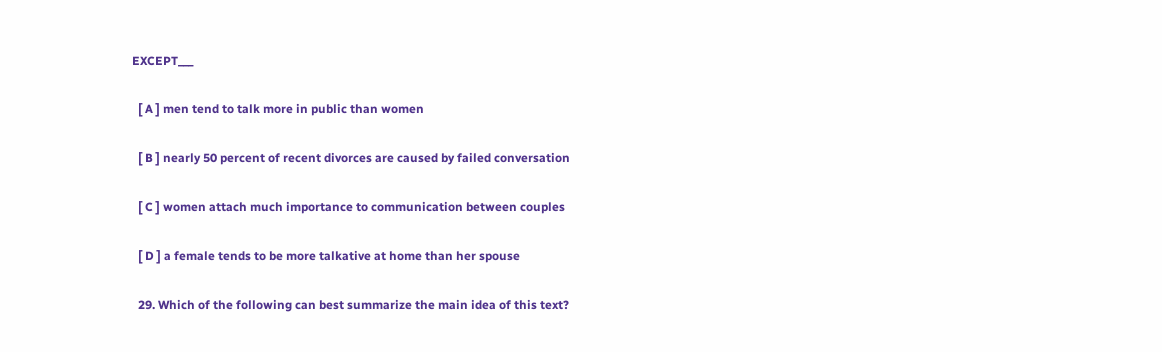EXCEPT___

  [ A ] men tend to talk more in public than women

  [ B ] nearly 50 percent of recent divorces are caused by failed conversation

  [ C ] women attach much importance to communication between couples

  [ D ] a female tends to be more talkative at home than her spouse

  29. Which of the following can best summarize the main idea of this text?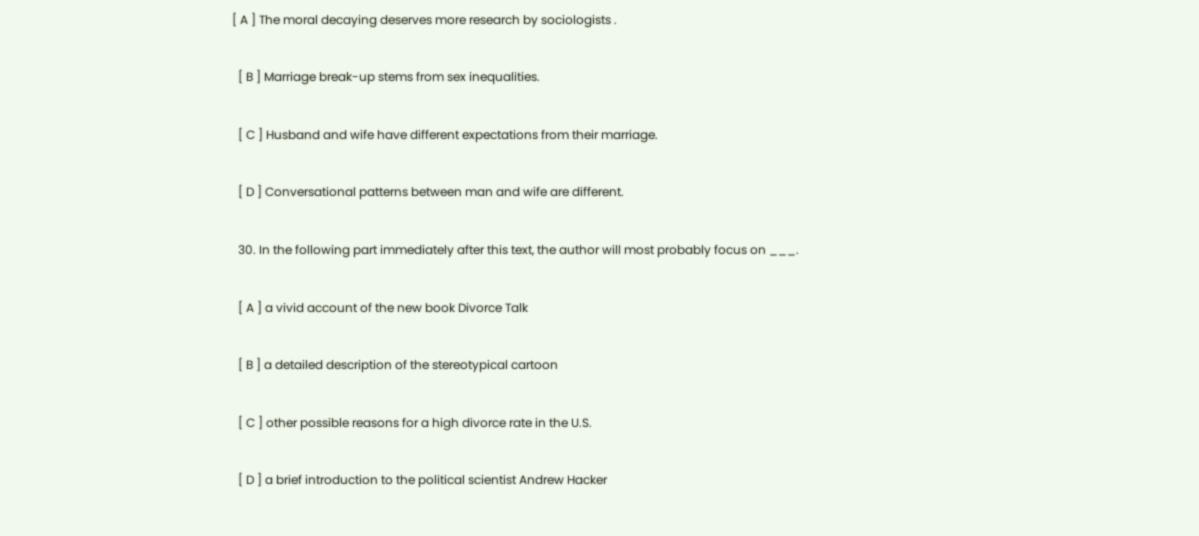[ A ] The moral decaying deserves more research by sociologists .

  [ B ] Marriage break-up stems from sex inequalities.

  [ C ] Husband and wife have different expectations from their marriage.

  [ D ] Conversational patterns between man and wife are different.

  30. In the following part immediately after this text, the author will most probably focus on ___.

  [ A ] a vivid account of the new book Divorce Talk

  [ B ] a detailed description of the stereotypical cartoon

  [ C ] other possible reasons for a high divorce rate in the U.S.

  [ D ] a brief introduction to the political scientist Andrew Hacker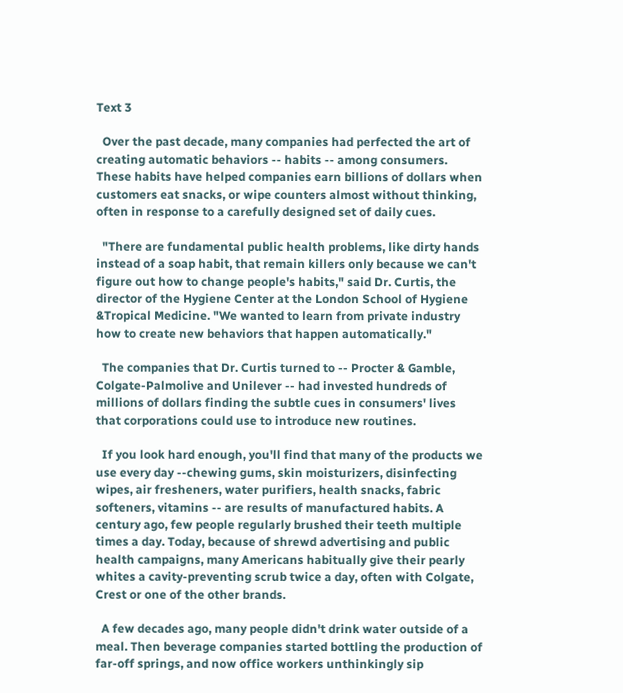Text 3

  Over the past decade, many companies had perfected the art of creating automatic behaviors -- habits -- among consumers. These habits have helped companies earn billions of dollars when customers eat snacks, or wipe counters almost without thinking, often in response to a carefully designed set of daily cues.

  "There are fundamental public health problems, like dirty hands instead of a soap habit, that remain killers only because we can't figure out how to change people's habits," said Dr. Curtis, the director of the Hygiene Center at the London School of Hygiene &Tropical Medicine. "We wanted to learn from private industry how to create new behaviors that happen automatically."

  The companies that Dr. Curtis turned to -- Procter & Gamble, Colgate-Palmolive and Unilever -- had invested hundreds of millions of dollars finding the subtle cues in consumers' lives that corporations could use to introduce new routines.

  If you look hard enough, you'll find that many of the products we use every day --chewing gums, skin moisturizers, disinfecting wipes, air fresheners, water purifiers, health snacks, fabric softeners, vitamins -- are results of manufactured habits. A century ago, few people regularly brushed their teeth multiple times a day. Today, because of shrewd advertising and public health campaigns, many Americans habitually give their pearly whites a cavity-preventing scrub twice a day, often with Colgate, Crest or one of the other brands.

  A few decades ago, many people didn't drink water outside of a meal. Then beverage companies started bottling the production of far-off springs, and now office workers unthinkingly sip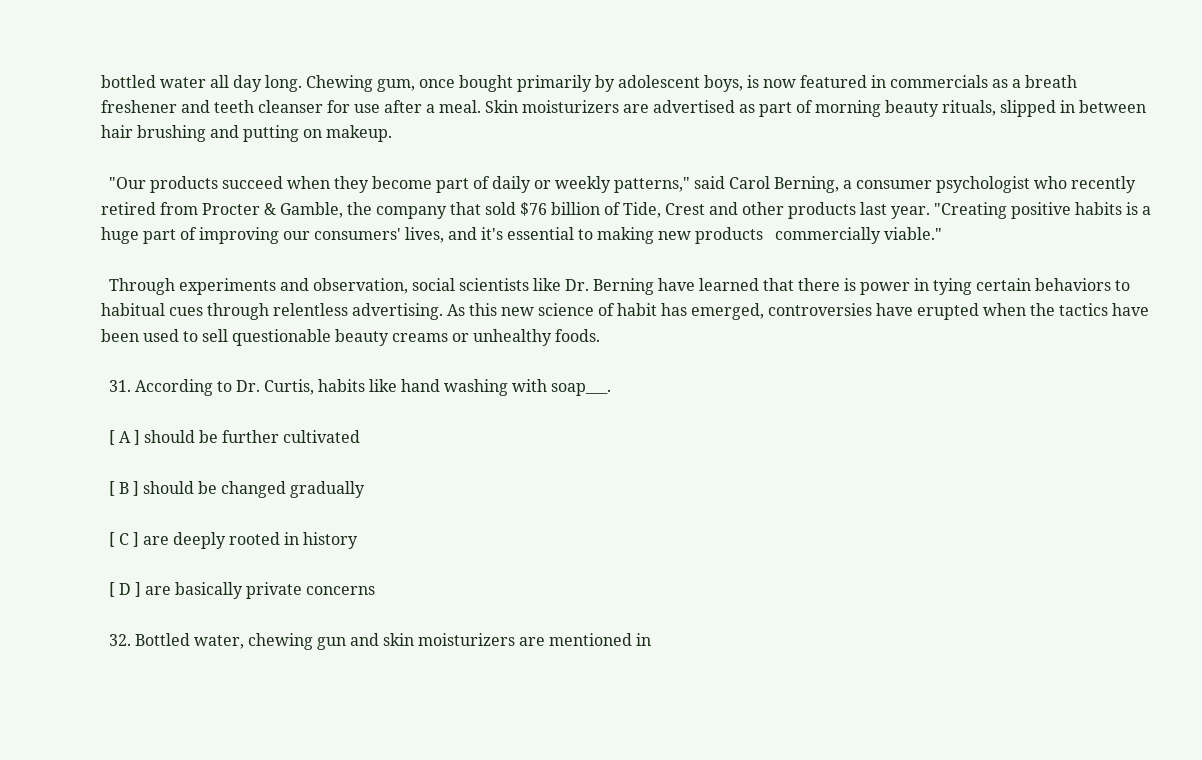bottled water all day long. Chewing gum, once bought primarily by adolescent boys, is now featured in commercials as a breath freshener and teeth cleanser for use after a meal. Skin moisturizers are advertised as part of morning beauty rituals, slipped in between hair brushing and putting on makeup.

  "Our products succeed when they become part of daily or weekly patterns," said Carol Berning, a consumer psychologist who recently retired from Procter & Gamble, the company that sold $76 billion of Tide, Crest and other products last year. "Creating positive habits is a huge part of improving our consumers' lives, and it's essential to making new products   commercially viable."

  Through experiments and observation, social scientists like Dr. Berning have learned that there is power in tying certain behaviors to habitual cues through relentless advertising. As this new science of habit has emerged, controversies have erupted when the tactics have been used to sell questionable beauty creams or unhealthy foods.

  31. According to Dr. Curtis, habits like hand washing with soap___.

  [ A ] should be further cultivated

  [ B ] should be changed gradually

  [ C ] are deeply rooted in history

  [ D ] are basically private concerns

  32. Bottled water, chewing gun and skin moisturizers are mentioned in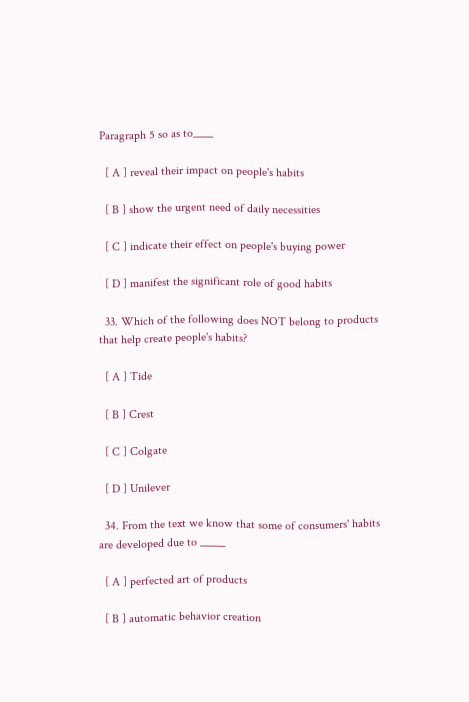Paragraph 5 so as to____

  [ A ] reveal their impact on people's habits

  [ B ] show the urgent need of daily necessities

  [ C ] indicate their effect on people's buying power

  [ D ] manifest the significant role of good habits

  33. Which of the following does NOT belong to products that help create people's habits?

  [ A ] Tide

  [ B ] Crest

  [ C ] Colgate

  [ D ] Unilever

  34. From the text we know that some of consumers' habits are developed due to _____

  [ A ] perfected art of products

  [ B ] automatic behavior creation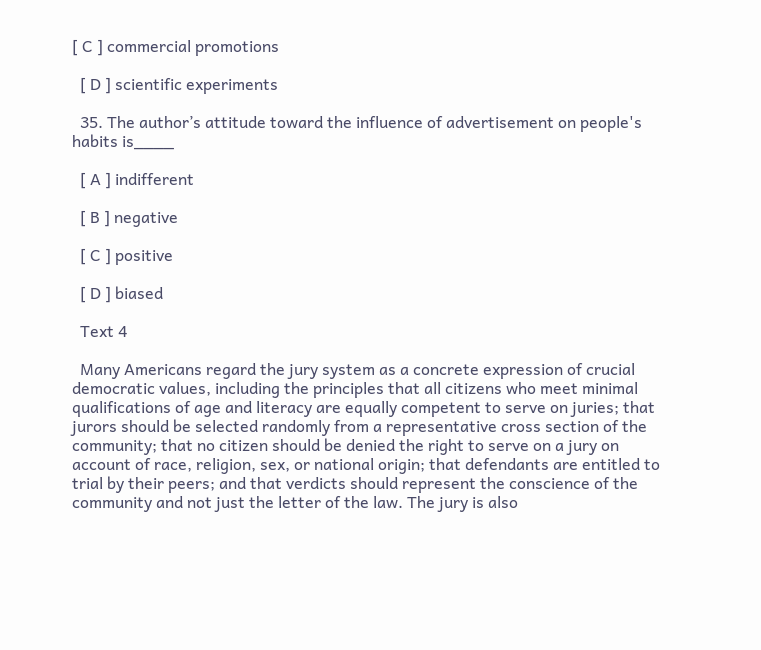[ C ] commercial promotions

  [ D ] scientific experiments

  35. The author’s attitude toward the influence of advertisement on people's habits is____

  [ A ] indifferent

  [ B ] negative

  [ C ] positive

  [ D ] biased

  Text 4

  Many Americans regard the jury system as a concrete expression of crucial democratic values, including the principles that all citizens who meet minimal qualifications of age and literacy are equally competent to serve on juries; that jurors should be selected randomly from a representative cross section of the community; that no citizen should be denied the right to serve on a jury on account of race, religion, sex, or national origin; that defendants are entitled to trial by their peers; and that verdicts should represent the conscience of the community and not just the letter of the law. The jury is also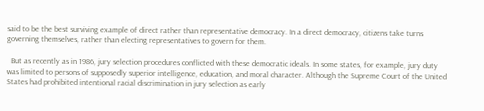said to be the best surviving example of direct rather than representative democracy. In a direct democracy, citizens take turns governing themselves, rather than electing representatives to govern for them.

  But as recently as in 1986, jury selection procedures conflicted with these democratic ideals. In some states, for example, jury duty was limited to persons of supposedly superior intelligence, education, and moral character. Although the Supreme Court of the United States had prohibited intentional racial discrimination in jury selection as early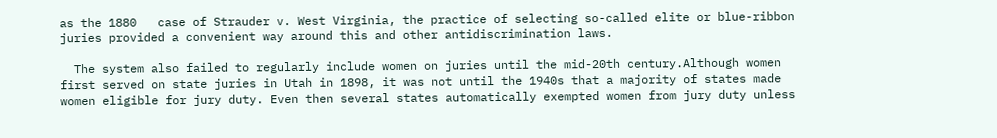as the 1880   case of Strauder v. West Virginia, the practice of selecting so-called elite or blue-ribbon juries provided a convenient way around this and other antidiscrimination laws.

  The system also failed to regularly include women on juries until the mid-20th century.Although women first served on state juries in Utah in 1898, it was not until the 1940s that a majority of states made women eligible for jury duty. Even then several states automatically exempted women from jury duty unless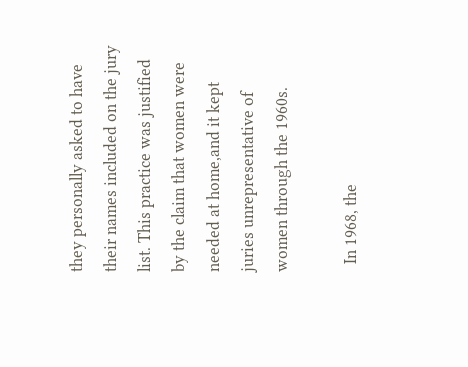they personally asked to have their names included on the jury list. This practice was justified by the claim that women were needed at home,and it kept juries unrepresentative of women through the 1960s.

  In 1968, the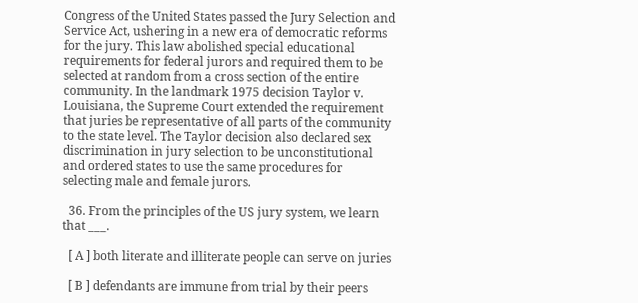Congress of the United States passed the Jury Selection and Service Act, ushering in a new era of democratic reforms for the jury. This law abolished special educational requirements for federal jurors and required them to be selected at random from a cross section of the entire community. In the landmark 1975 decision Taylor v. Louisiana, the Supreme Court extended the requirement that juries be representative of all parts of the community to the state level. The Taylor decision also declared sex discrimination in jury selection to be unconstitutional and ordered states to use the same procedures for selecting male and female jurors.

  36. From the principles of the US jury system, we learn that ___.

  [ A ] both literate and illiterate people can serve on juries

  [ B ] defendants are immune from trial by their peers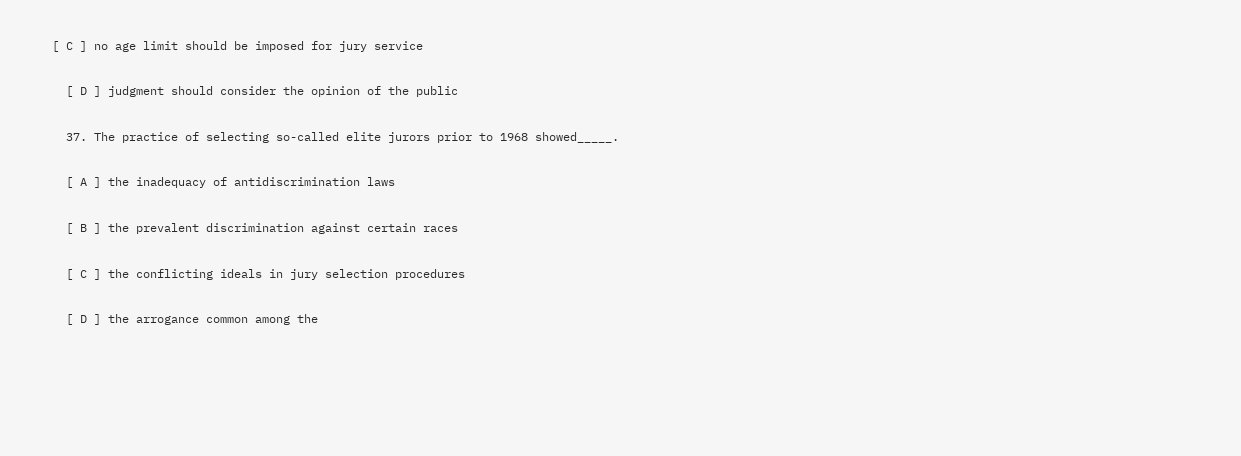[ C ] no age limit should be imposed for jury service

  [ D ] judgment should consider the opinion of the public

  37. The practice of selecting so-called elite jurors prior to 1968 showed_____.

  [ A ] the inadequacy of antidiscrimination laws

  [ B ] the prevalent discrimination against certain races

  [ C ] the conflicting ideals in jury selection procedures

  [ D ] the arrogance common among the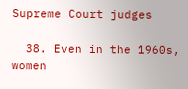Supreme Court judges

  38. Even in the 1960s, women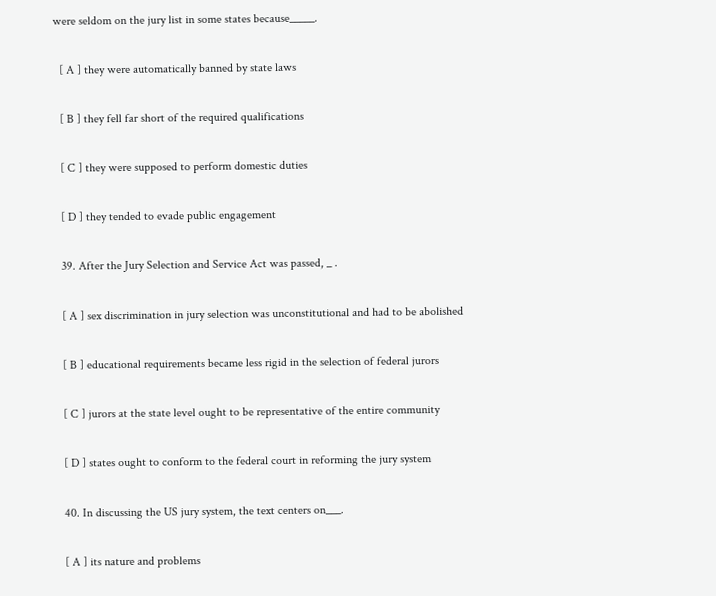were seldom on the jury list in some states because_____.

  [ A ] they were automatically banned by state laws

  [ B ] they fell far short of the required qualifications

  [ C ] they were supposed to perform domestic duties

  [ D ] they tended to evade public engagement

  39. After the Jury Selection and Service Act was passed, _ .

  [ A ] sex discrimination in jury selection was unconstitutional and had to be abolished

  [ B ] educational requirements became less rigid in the selection of federal jurors

  [ C ] jurors at the state level ought to be representative of the entire community

  [ D ] states ought to conform to the federal court in reforming the jury system

  40. In discussing the US jury system, the text centers on___.

  [ A ] its nature and problems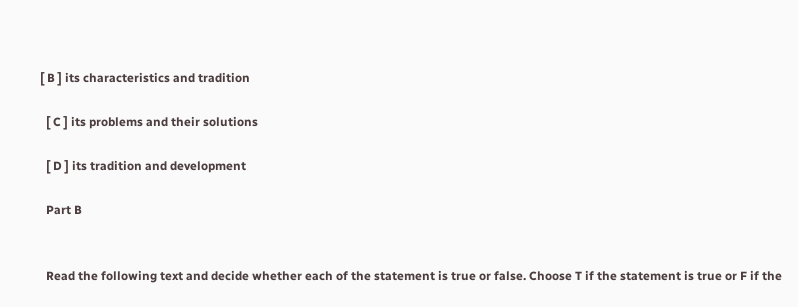[ B ] its characteristics and tradition

  [ C ] its problems and their solutions

  [ D ] its tradition and development

  Part B


  Read the following text and decide whether each of the statement is true or false. Choose T if the statement is true or F if the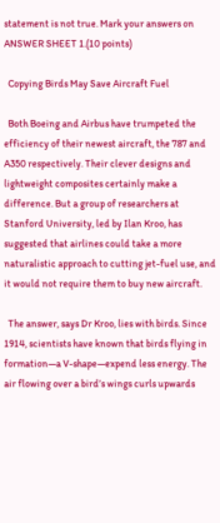statement is not true. Mark your answers on ANSWER SHEET 1.(10 points)

  Copying Birds May Save Aircraft Fuel

  Both Boeing and Airbus have trumpeted the efficiency of their newest aircraft, the 787 and A350 respectively. Their clever designs and lightweight composites certainly make a difference. But a group of researchers at Stanford University, led by Ilan Kroo, has suggested that airlines could take a more naturalistic approach to cutting jet-fuel use, and it would not require them to buy new aircraft.

  The answer, says Dr Kroo, lies with birds. Since 1914, scientists have known that birds flying in formation—a V-shape—expend less energy. The air flowing over a bird’s wings curls upwards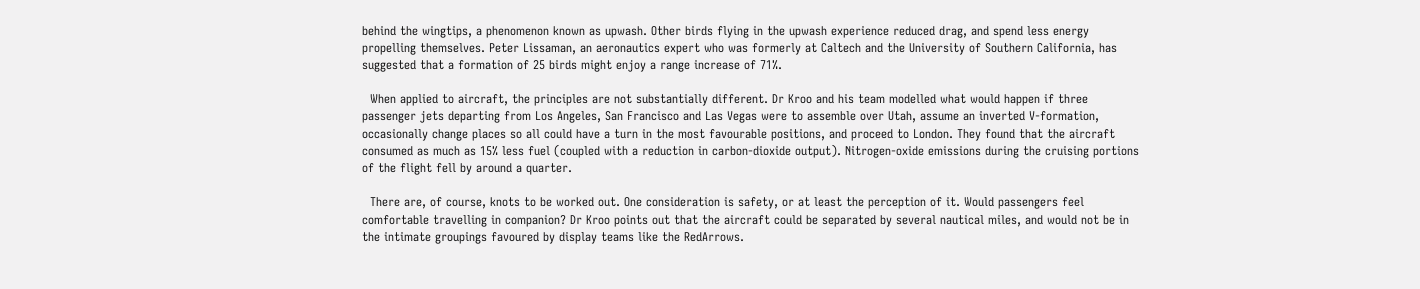behind the wingtips, a phenomenon known as upwash. Other birds flying in the upwash experience reduced drag, and spend less energy propelling themselves. Peter Lissaman, an aeronautics expert who was formerly at Caltech and the University of Southern California, has suggested that a formation of 25 birds might enjoy a range increase of 71%.

  When applied to aircraft, the principles are not substantially different. Dr Kroo and his team modelled what would happen if three passenger jets departing from Los Angeles, San Francisco and Las Vegas were to assemble over Utah, assume an inverted V-formation, occasionally change places so all could have a turn in the most favourable positions, and proceed to London. They found that the aircraft consumed as much as 15% less fuel (coupled with a reduction in carbon-dioxide output). Nitrogen-oxide emissions during the cruising portions of the flight fell by around a quarter.

  There are, of course, knots to be worked out. One consideration is safety, or at least the perception of it. Would passengers feel comfortable travelling in companion? Dr Kroo points out that the aircraft could be separated by several nautical miles, and would not be in the intimate groupings favoured by display teams like the RedArrows.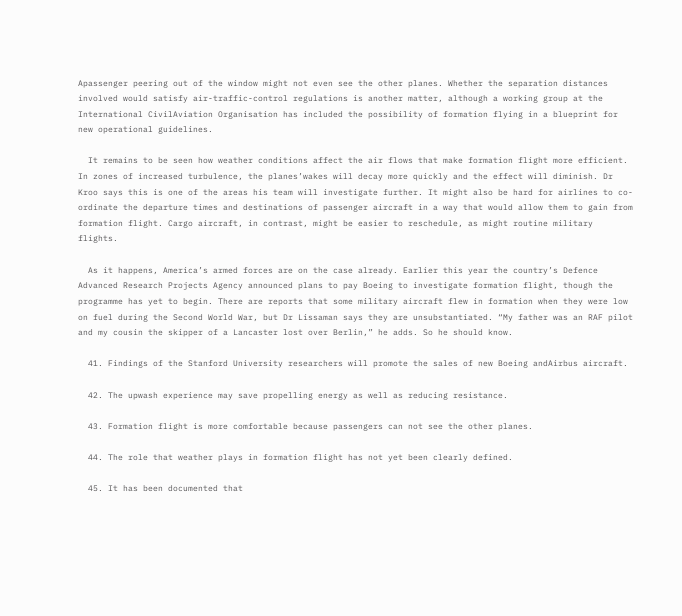Apassenger peering out of the window might not even see the other planes. Whether the separation distances involved would satisfy air-traffic-control regulations is another matter, although a working group at the International CivilAviation Organisation has included the possibility of formation flying in a blueprint for new operational guidelines.

  It remains to be seen how weather conditions affect the air flows that make formation flight more efficient. In zones of increased turbulence, the planes’wakes will decay more quickly and the effect will diminish. Dr Kroo says this is one of the areas his team will investigate further. It might also be hard for airlines to co-ordinate the departure times and destinations of passenger aircraft in a way that would allow them to gain from formation flight. Cargo aircraft, in contrast, might be easier to reschedule, as might routine military flights.

  As it happens, America’s armed forces are on the case already. Earlier this year the country’s Defence Advanced Research Projects Agency announced plans to pay Boeing to investigate formation flight, though the programme has yet to begin. There are reports that some military aircraft flew in formation when they were low on fuel during the Second World War, but Dr Lissaman says they are unsubstantiated. “My father was an RAF pilot and my cousin the skipper of a Lancaster lost over Berlin,” he adds. So he should know.

  41. Findings of the Stanford University researchers will promote the sales of new Boeing andAirbus aircraft.

  42. The upwash experience may save propelling energy as well as reducing resistance.

  43. Formation flight is more comfortable because passengers can not see the other planes.

  44. The role that weather plays in formation flight has not yet been clearly defined.

  45. It has been documented that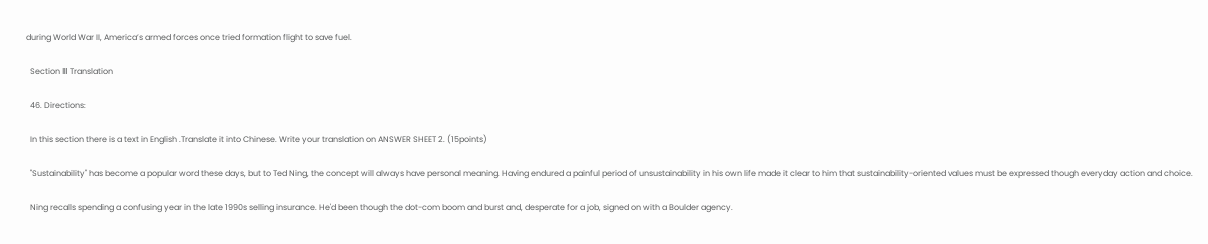during World War II, America’s armed forces once tried formation flight to save fuel.

  Section Ⅲ Translation

  46. Directions:

  In this section there is a text in English .Translate it into Chinese. Write your translation on ANSWER SHEET 2. (15points)

  "Sustainability" has become a popular word these days, but to Ted Ning, the concept will always have personal meaning. Having endured a painful period of unsustainability in his own life made it clear to him that sustainability-oriented values must be expressed though everyday action and choice.

  Ning recalls spending a confusing year in the late 1990s selling insurance. He'd been though the dot-com boom and burst and, desperate for a job, signed on with a Boulder agency.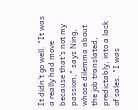It didn’t go well. "It was a really had move because that's not my passion," says Ning, whose dilemma about the job translated, predictably, into a lack of sales. "I was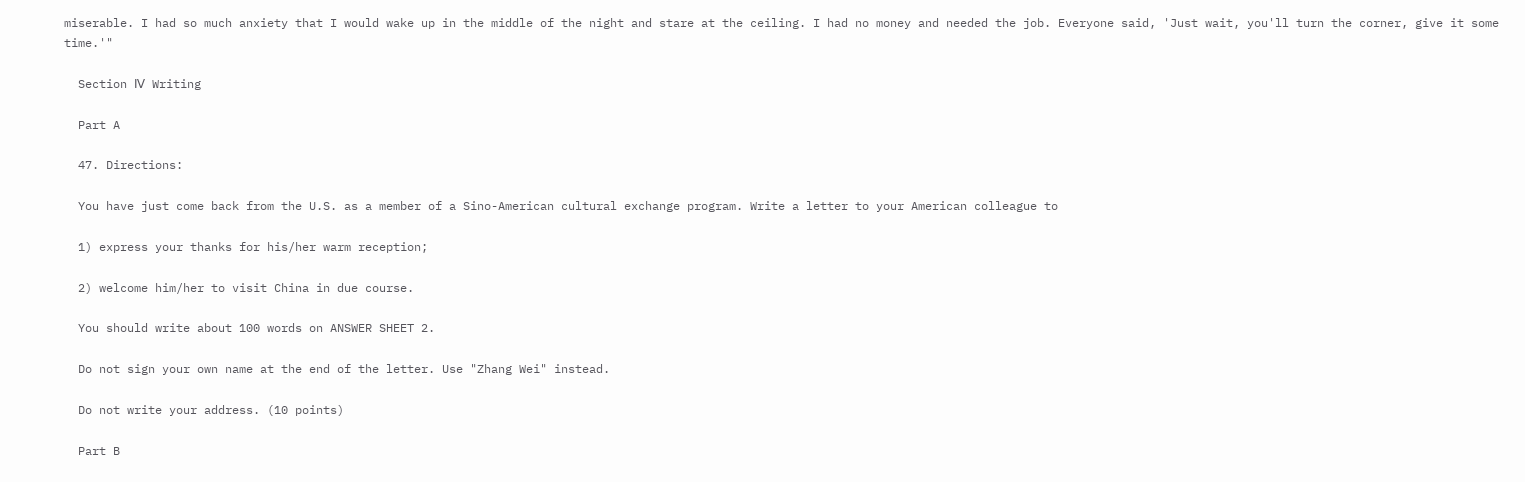miserable. I had so much anxiety that I would wake up in the middle of the night and stare at the ceiling. I had no money and needed the job. Everyone said, 'Just wait, you'll turn the corner, give it some time.'"

  Section Ⅳ Writing

  Part A

  47. Directions:

  You have just come back from the U.S. as a member of a Sino-American cultural exchange program. Write a letter to your American colleague to

  1) express your thanks for his/her warm reception;

  2) welcome him/her to visit China in due course.

  You should write about 100 words on ANSWER SHEET 2.

  Do not sign your own name at the end of the letter. Use "Zhang Wei" instead.

  Do not write your address. (10 points)

  Part B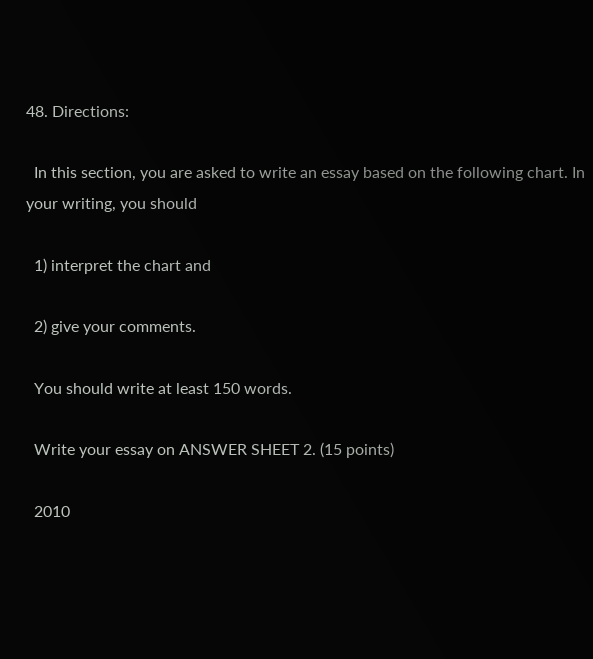48. Directions:

  In this section, you are asked to write an essay based on the following chart. In your writing, you should

  1) interpret the chart and

  2) give your comments.

  You should write at least 150 words.

  Write your essay on ANSWER SHEET 2. (15 points)

  2010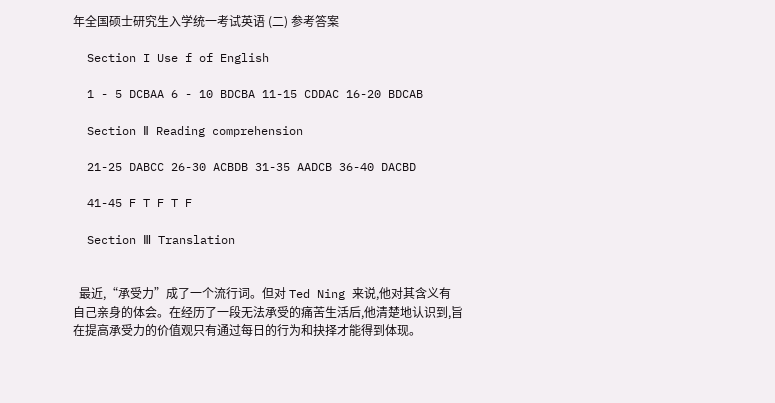年全国硕士研究生入学统一考试英语 (二) 参考答案

  Section I Use f of English

  1 - 5 DCBAA 6 - 10 BDCBA 11-15 CDDAC 16-20 BDCAB

  Section Ⅱ Reading comprehension

  21-25 DABCC 26-30 ACBDB 31-35 AADCB 36-40 DACBD

  41-45 F T F T F

  Section Ⅲ Translation


  最近,“承受力”成了一个流行词。但对 Ted Ning 来说,他对其含义有自己亲身的体会。在经历了一段无法承受的痛苦生活后,他清楚地认识到,旨在提高承受力的价值观只有通过每日的行为和抉择才能得到体现。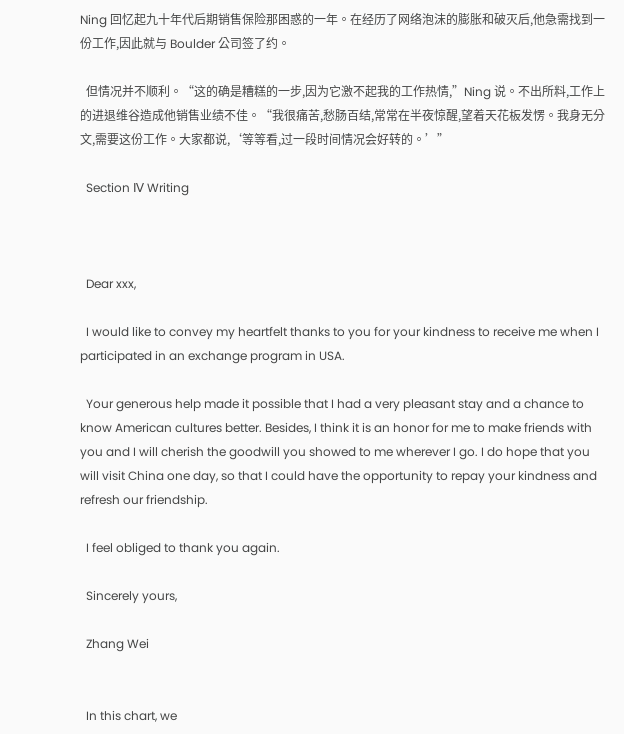Ning 回忆起九十年代后期销售保险那困惑的一年。在经历了网络泡沫的膨胀和破灭后,他急需找到一份工作,因此就与 Boulder 公司签了约。

  但情况并不顺利。“这的确是糟糕的一步,因为它激不起我的工作热情,”Ning 说。不出所料,工作上的进退维谷造成他销售业绩不佳。“我很痛苦,愁肠百结,常常在半夜惊醒,望着天花板发愣。我身无分文,需要这份工作。大家都说,‘等等看,过一段时间情况会好转的。’”

  Section Ⅳ Writing



  Dear xxx,

  I would like to convey my heartfelt thanks to you for your kindness to receive me when I participated in an exchange program in USA.

  Your generous help made it possible that I had a very pleasant stay and a chance to know American cultures better. Besides, I think it is an honor for me to make friends with you and I will cherish the goodwill you showed to me wherever I go. I do hope that you will visit China one day, so that I could have the opportunity to repay your kindness and refresh our friendship.

  I feel obliged to thank you again.

  Sincerely yours,

  Zhang Wei


  In this chart, we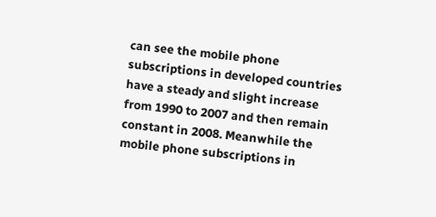can see the mobile phone subscriptions in developed countries have a steady and slight increase from 1990 to 2007 and then remain constant in 2008. Meanwhile the mobile phone subscriptions in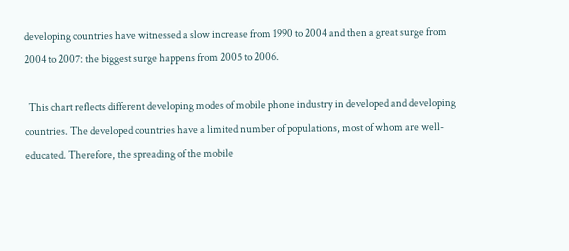developing countries have witnessed a slow increase from 1990 to 2004 and then a great surge from 2004 to 2007: the biggest surge happens from 2005 to 2006.

  This chart reflects different developing modes of mobile phone industry in developed and developing countries. The developed countries have a limited number of populations, most of whom are well-educated. Therefore, the spreading of the mobile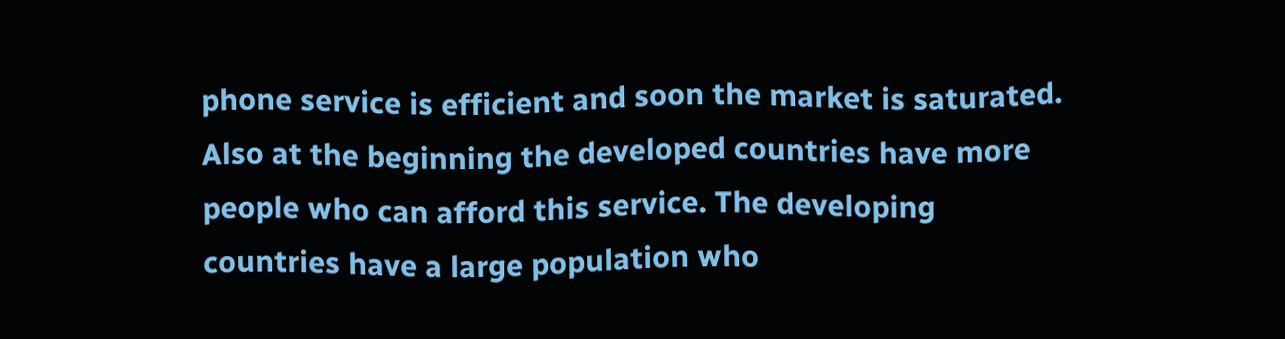phone service is efficient and soon the market is saturated. Also at the beginning the developed countries have more people who can afford this service. The developing countries have a large population who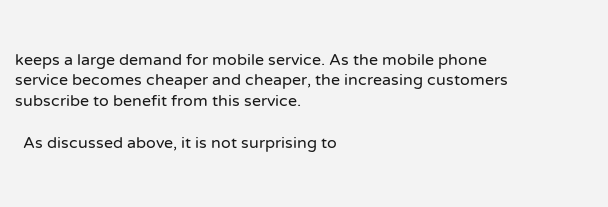keeps a large demand for mobile service. As the mobile phone service becomes cheaper and cheaper, the increasing customers subscribe to benefit from this service.

  As discussed above, it is not surprising to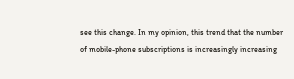see this change. In my opinion, this trend that the number of mobile-phone subscriptions is increasingly increasing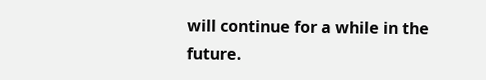will continue for a while in the future.